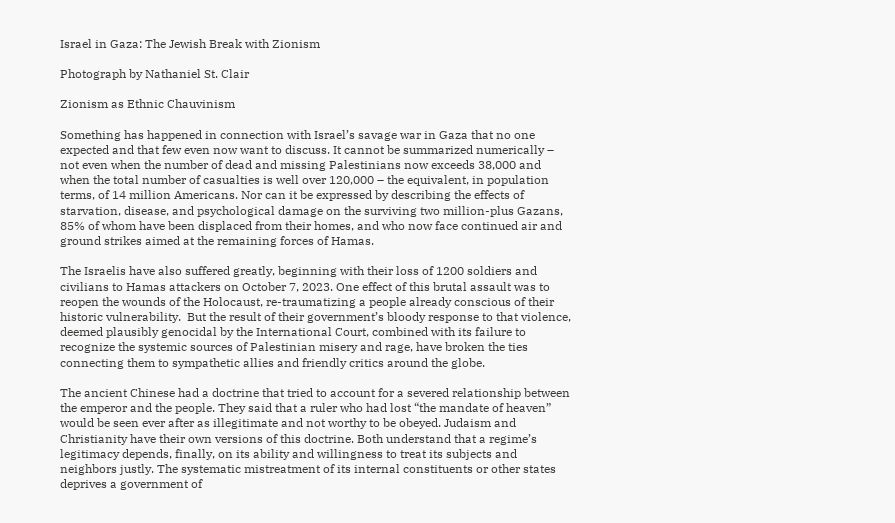Israel in Gaza: The Jewish Break with Zionism

Photograph by Nathaniel St. Clair

Zionism as Ethnic Chauvinism

Something has happened in connection with Israel’s savage war in Gaza that no one expected and that few even now want to discuss. It cannot be summarized numerically – not even when the number of dead and missing Palestinians now exceeds 38,000 and when the total number of casualties is well over 120,000 – the equivalent, in population terms, of 14 million Americans. Nor can it be expressed by describing the effects of starvation, disease, and psychological damage on the surviving two million-plus Gazans, 85% of whom have been displaced from their homes, and who now face continued air and ground strikes aimed at the remaining forces of Hamas.

The Israelis have also suffered greatly, beginning with their loss of 1200 soldiers and civilians to Hamas attackers on October 7, 2023. One effect of this brutal assault was to reopen the wounds of the Holocaust, re-traumatizing a people already conscious of their historic vulnerability.  But the result of their government’s bloody response to that violence, deemed plausibly genocidal by the International Court, combined with its failure to recognize the systemic sources of Palestinian misery and rage, have broken the ties connecting them to sympathetic allies and friendly critics around the globe.

The ancient Chinese had a doctrine that tried to account for a severed relationship between the emperor and the people. They said that a ruler who had lost “the mandate of heaven” would be seen ever after as illegitimate and not worthy to be obeyed. Judaism and Christianity have their own versions of this doctrine. Both understand that a regime’s legitimacy depends, finally, on its ability and willingness to treat its subjects and neighbors justly. The systematic mistreatment of its internal constituents or other states deprives a government of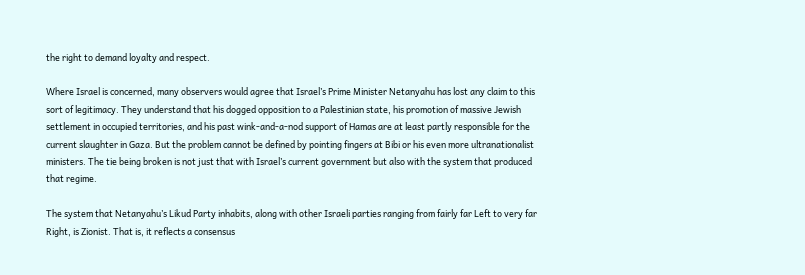the right to demand loyalty and respect.

Where Israel is concerned, many observers would agree that Israel’s Prime Minister Netanyahu has lost any claim to this sort of legitimacy. They understand that his dogged opposition to a Palestinian state, his promotion of massive Jewish settlement in occupied territories, and his past wink-and-a-nod support of Hamas are at least partly responsible for the current slaughter in Gaza. But the problem cannot be defined by pointing fingers at Bibi or his even more ultranationalist ministers. The tie being broken is not just that with Israel’s current government but also with the system that produced that regime.

The system that Netanyahu’s Likud Party inhabits, along with other Israeli parties ranging from fairly far Left to very far Right, is Zionist. That is, it reflects a consensus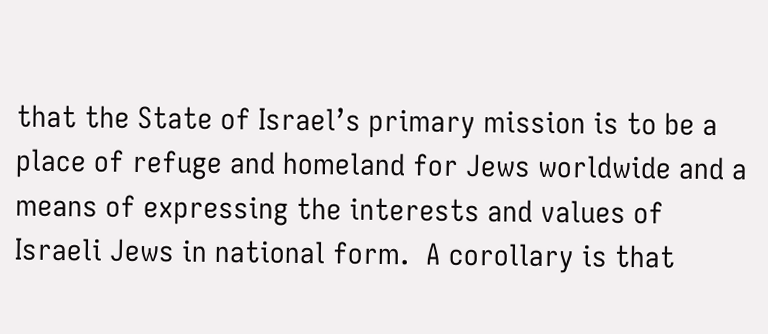that the State of Israel’s primary mission is to be a place of refuge and homeland for Jews worldwide and a means of expressing the interests and values of Israeli Jews in national form.  A corollary is that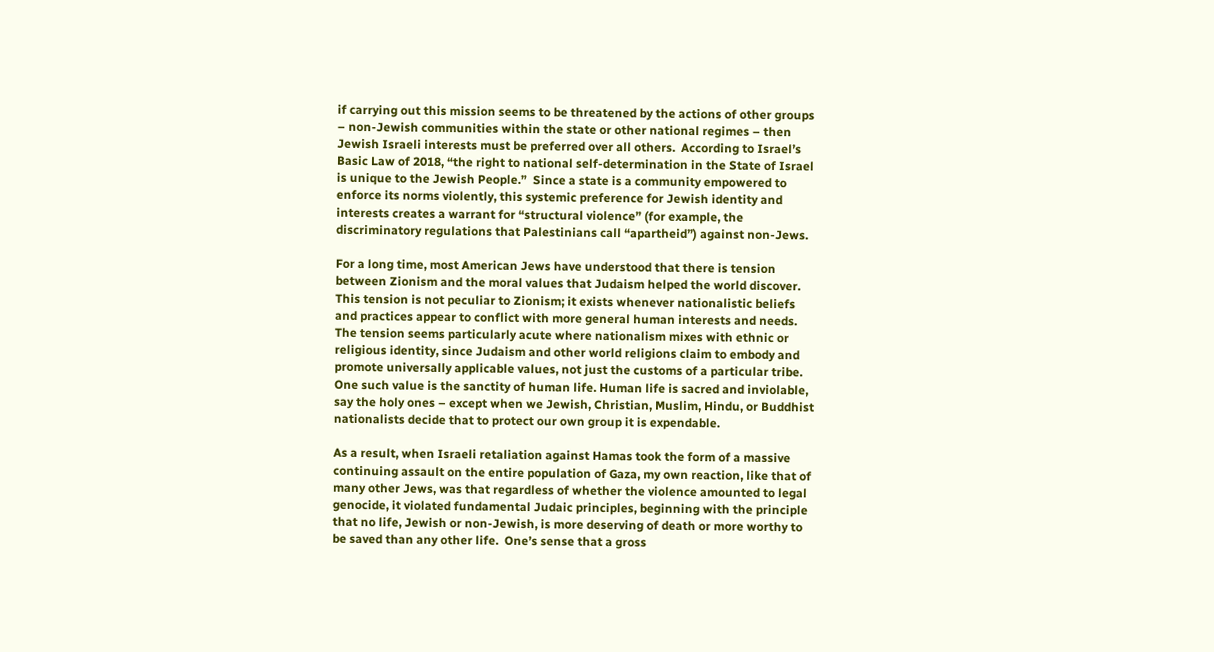if carrying out this mission seems to be threatened by the actions of other groups – non-Jewish communities within the state or other national regimes – then Jewish Israeli interests must be preferred over all others.  According to Israel’s Basic Law of 2018, “the right to national self-determination in the State of Israel is unique to the Jewish People.”  Since a state is a community empowered to enforce its norms violently, this systemic preference for Jewish identity and interests creates a warrant for “structural violence” (for example, the discriminatory regulations that Palestinians call “apartheid”) against non-Jews.

For a long time, most American Jews have understood that there is tension between Zionism and the moral values that Judaism helped the world discover. This tension is not peculiar to Zionism; it exists whenever nationalistic beliefs and practices appear to conflict with more general human interests and needs.  The tension seems particularly acute where nationalism mixes with ethnic or religious identity, since Judaism and other world religions claim to embody and promote universally applicable values, not just the customs of a particular tribe.  One such value is the sanctity of human life. Human life is sacred and inviolable, say the holy ones – except when we Jewish, Christian, Muslim, Hindu, or Buddhist nationalists decide that to protect our own group it is expendable.

As a result, when Israeli retaliation against Hamas took the form of a massive continuing assault on the entire population of Gaza, my own reaction, like that of many other Jews, was that regardless of whether the violence amounted to legal genocide, it violated fundamental Judaic principles, beginning with the principle that no life, Jewish or non-Jewish, is more deserving of death or more worthy to be saved than any other life.  One’s sense that a gross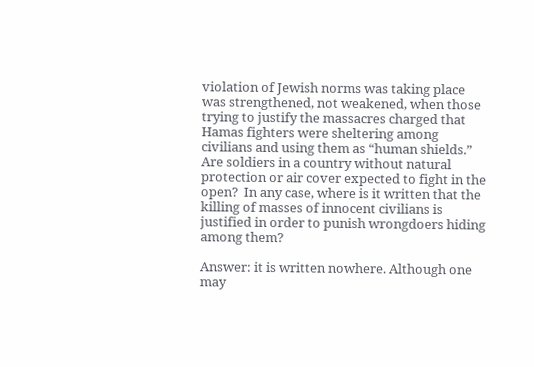violation of Jewish norms was taking place was strengthened, not weakened, when those trying to justify the massacres charged that Hamas fighters were sheltering among civilians and using them as “human shields.”  Are soldiers in a country without natural protection or air cover expected to fight in the open?  In any case, where is it written that the killing of masses of innocent civilians is justified in order to punish wrongdoers hiding among them?

Answer: it is written nowhere. Although one may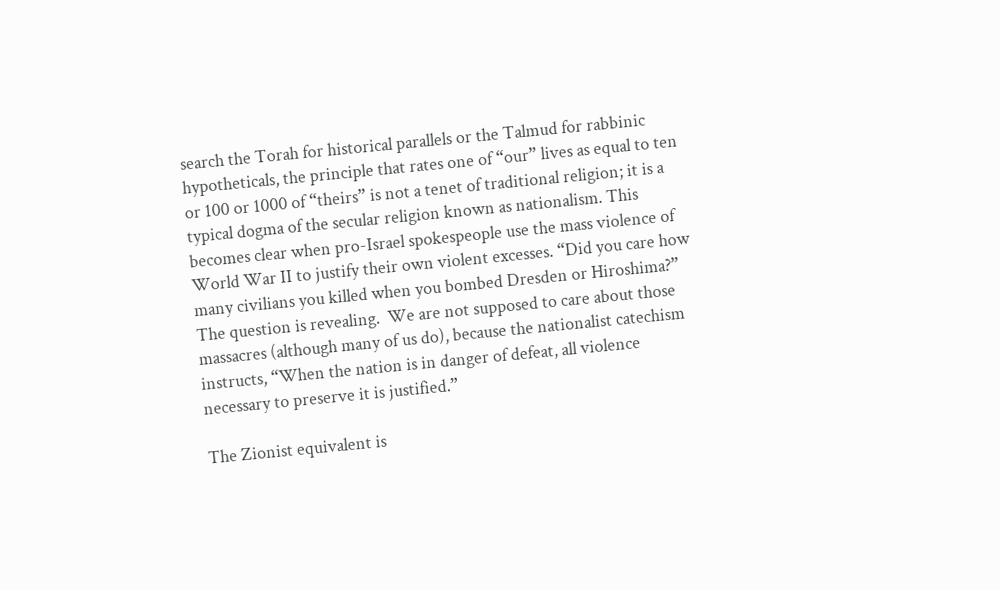search the Torah for historical parallels or the Talmud for rabbinic hypotheticals, the principle that rates one of “our” lives as equal to ten or 100 or 1000 of “theirs” is not a tenet of traditional religion; it is a typical dogma of the secular religion known as nationalism. This becomes clear when pro-Israel spokespeople use the mass violence of World War II to justify their own violent excesses. “Did you care how many civilians you killed when you bombed Dresden or Hiroshima?”  The question is revealing.  We are not supposed to care about those massacres (although many of us do), because the nationalist catechism instructs, “When the nation is in danger of defeat, all violence necessary to preserve it is justified.”

The Zionist equivalent is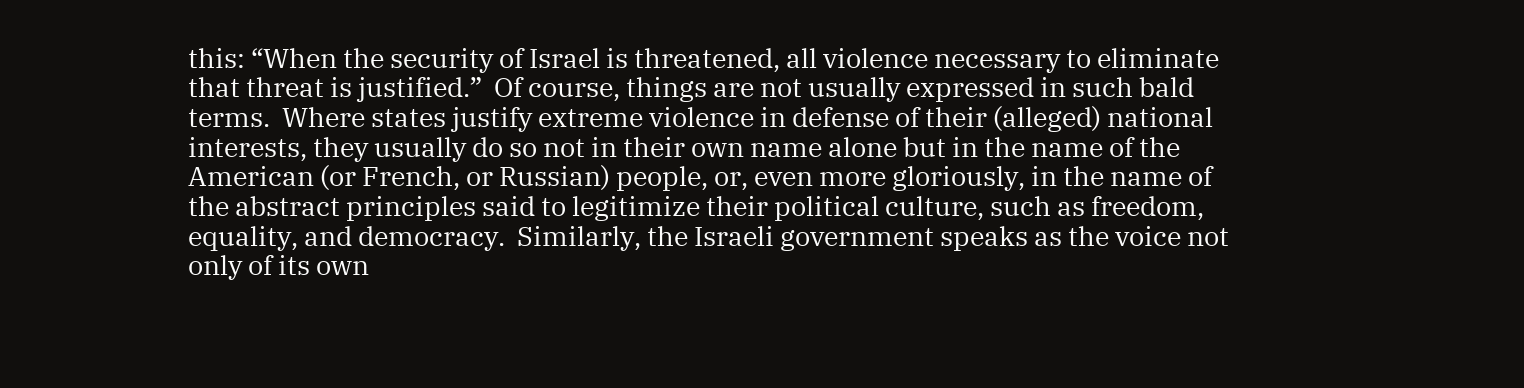this: “When the security of Israel is threatened, all violence necessary to eliminate that threat is justified.”  Of course, things are not usually expressed in such bald terms.  Where states justify extreme violence in defense of their (alleged) national interests, they usually do so not in their own name alone but in the name of the American (or French, or Russian) people, or, even more gloriously, in the name of the abstract principles said to legitimize their political culture, such as freedom, equality, and democracy.  Similarly, the Israeli government speaks as the voice not only of its own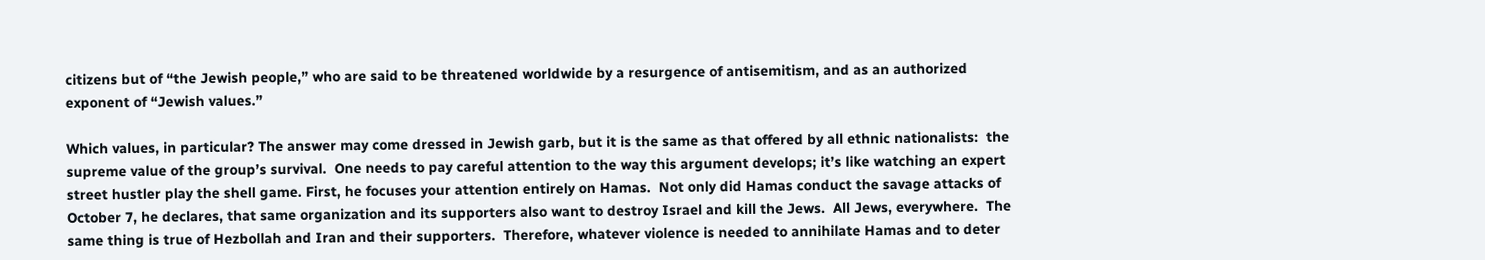citizens but of “the Jewish people,” who are said to be threatened worldwide by a resurgence of antisemitism, and as an authorized exponent of “Jewish values.”

Which values, in particular? The answer may come dressed in Jewish garb, but it is the same as that offered by all ethnic nationalists:  the supreme value of the group’s survival.  One needs to pay careful attention to the way this argument develops; it’s like watching an expert street hustler play the shell game. First, he focuses your attention entirely on Hamas.  Not only did Hamas conduct the savage attacks of October 7, he declares, that same organization and its supporters also want to destroy Israel and kill the Jews.  All Jews, everywhere.  The same thing is true of Hezbollah and Iran and their supporters.  Therefore, whatever violence is needed to annihilate Hamas and to deter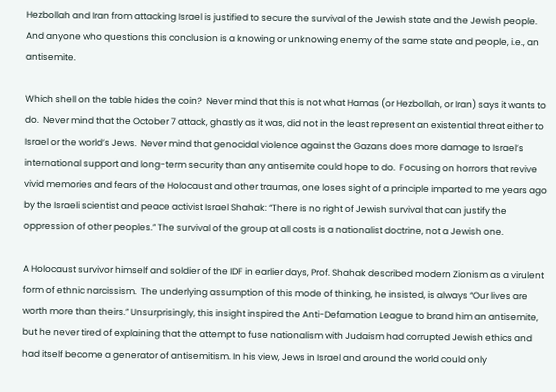Hezbollah and Iran from attacking Israel is justified to secure the survival of the Jewish state and the Jewish people.  And anyone who questions this conclusion is a knowing or unknowing enemy of the same state and people, i.e., an antisemite.

Which shell on the table hides the coin?  Never mind that this is not what Hamas (or Hezbollah, or Iran) says it wants to do.  Never mind that the October 7 attack, ghastly as it was, did not in the least represent an existential threat either to Israel or the world’s Jews.  Never mind that genocidal violence against the Gazans does more damage to Israel’s international support and long-term security than any antisemite could hope to do.  Focusing on horrors that revive vivid memories and fears of the Holocaust and other traumas, one loses sight of a principle imparted to me years ago by the Israeli scientist and peace activist Israel Shahak: “There is no right of Jewish survival that can justify the oppression of other peoples.” The survival of the group at all costs is a nationalist doctrine, not a Jewish one.

A Holocaust survivor himself and soldier of the IDF in earlier days, Prof. Shahak described modern Zionism as a virulent form of ethnic narcissism.  The underlying assumption of this mode of thinking, he insisted, is always “Our lives are worth more than theirs.” Unsurprisingly, this insight inspired the Anti-Defamation League to brand him an antisemite, but he never tired of explaining that the attempt to fuse nationalism with Judaism had corrupted Jewish ethics and had itself become a generator of antisemitism. In his view, Jews in Israel and around the world could only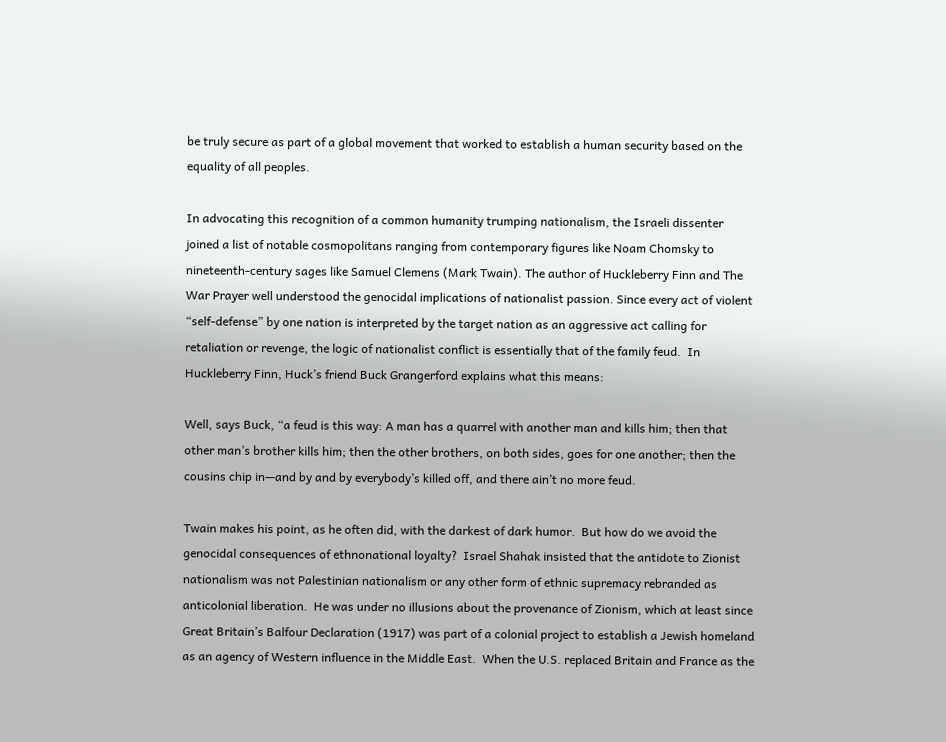be truly secure as part of a global movement that worked to establish a human security based on the equality of all peoples.

In advocating this recognition of a common humanity trumping nationalism, the Israeli dissenter joined a list of notable cosmopolitans ranging from contemporary figures like Noam Chomsky to nineteenth-century sages like Samuel Clemens (Mark Twain). The author of Huckleberry Finn and The War Prayer well understood the genocidal implications of nationalist passion. Since every act of violent “self-defense” by one nation is interpreted by the target nation as an aggressive act calling for retaliation or revenge, the logic of nationalist conflict is essentially that of the family feud.  In Huckleberry Finn, Huck’s friend Buck Grangerford explains what this means:

Well, says Buck, “a feud is this way: A man has a quarrel with another man and kills him; then that other man’s brother kills him; then the other brothers, on both sides, goes for one another; then the cousins chip in—and by and by everybody’s killed off, and there ain’t no more feud.

Twain makes his point, as he often did, with the darkest of dark humor.  But how do we avoid the genocidal consequences of ethnonational loyalty?  Israel Shahak insisted that the antidote to Zionist nationalism was not Palestinian nationalism or any other form of ethnic supremacy rebranded as anticolonial liberation.  He was under no illusions about the provenance of Zionism, which at least since Great Britain’s Balfour Declaration (1917) was part of a colonial project to establish a Jewish homeland as an agency of Western influence in the Middle East.  When the U.S. replaced Britain and France as the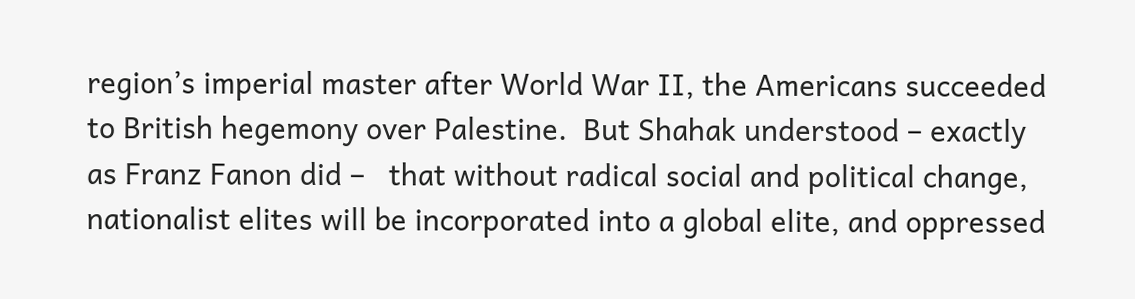region’s imperial master after World War II, the Americans succeeded to British hegemony over Palestine.  But Shahak understood – exactly as Franz Fanon did –   that without radical social and political change, nationalist elites will be incorporated into a global elite, and oppressed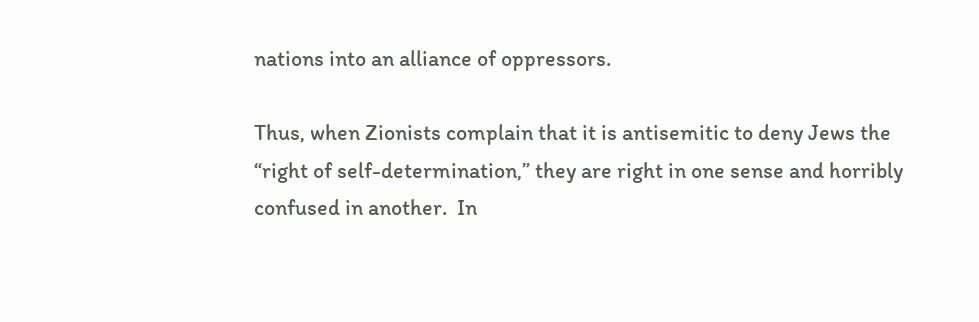nations into an alliance of oppressors.

Thus, when Zionists complain that it is antisemitic to deny Jews the “right of self-determination,” they are right in one sense and horribly confused in another.  In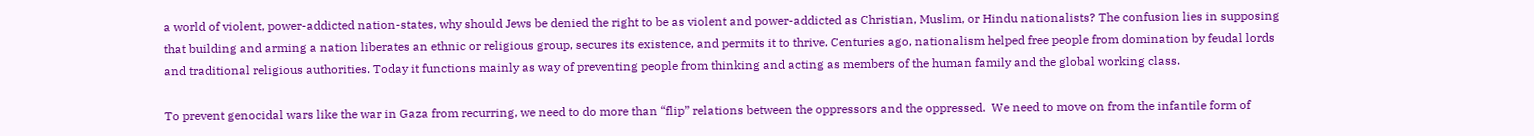a world of violent, power-addicted nation-states, why should Jews be denied the right to be as violent and power-addicted as Christian, Muslim, or Hindu nationalists? The confusion lies in supposing that building and arming a nation liberates an ethnic or religious group, secures its existence, and permits it to thrive. Centuries ago, nationalism helped free people from domination by feudal lords and traditional religious authorities. Today it functions mainly as way of preventing people from thinking and acting as members of the human family and the global working class.

To prevent genocidal wars like the war in Gaza from recurring, we need to do more than “flip” relations between the oppressors and the oppressed.  We need to move on from the infantile form of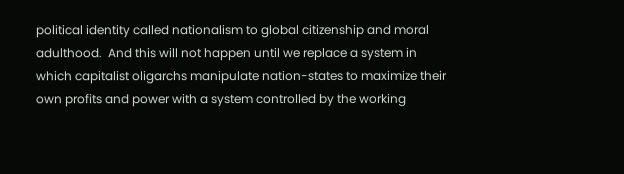political identity called nationalism to global citizenship and moral adulthood.  And this will not happen until we replace a system in which capitalist oligarchs manipulate nation-states to maximize their own profits and power with a system controlled by the working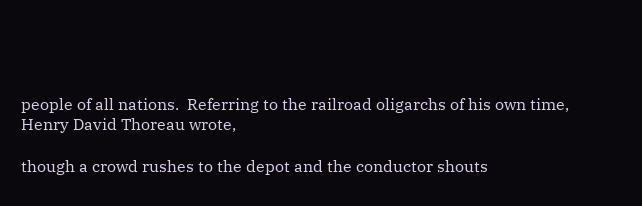people of all nations.  Referring to the railroad oligarchs of his own time, Henry David Thoreau wrote,

though a crowd rushes to the depot and the conductor shouts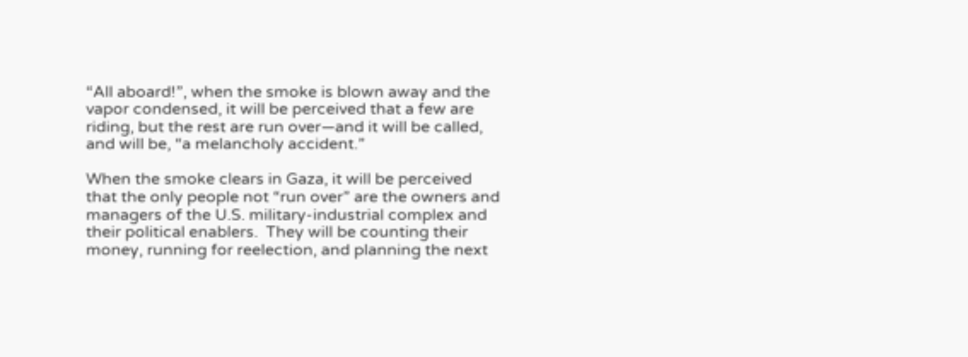“All aboard!”, when the smoke is blown away and the vapor condensed, it will be perceived that a few are riding, but the rest are run over—and it will be called, and will be, “a melancholy accident.”

When the smoke clears in Gaza, it will be perceived that the only people not “run over” are the owners and managers of the U.S. military-industrial complex and their political enablers.  They will be counting their money, running for reelection, and planning the next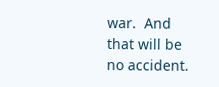war.  And that will be no accident.